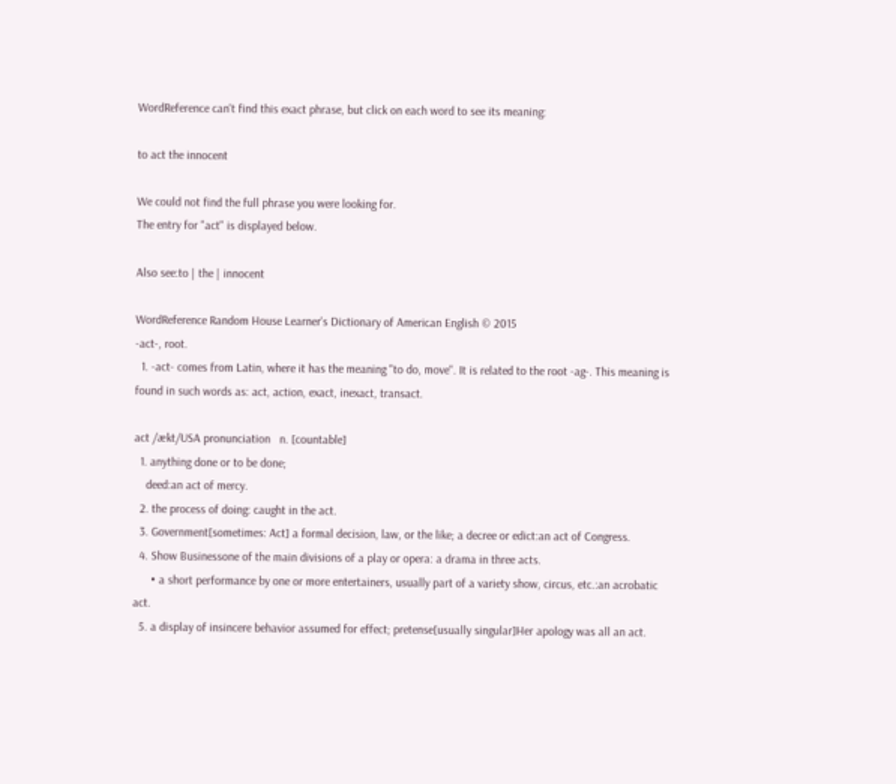WordReference can't find this exact phrase, but click on each word to see its meaning:

to act the innocent

We could not find the full phrase you were looking for.
The entry for "act" is displayed below.

Also see:to | the | innocent

WordReference Random House Learner's Dictionary of American English © 2015
-act-, root.
  1. -act- comes from Latin, where it has the meaning "to do, move''. It is related to the root -ag-. This meaning is found in such words as: act, action, exact, inexact, transact.

act /ækt/USA pronunciation   n. [countable]
  1. anything done or to be done;
    deed:an act of mercy.
  2. the process of doing: caught in the act.
  3. Government[sometimes: Act] a formal decision, law, or the like; a decree or edict:an act of Congress.
  4. Show Businessone of the main divisions of a play or opera: a drama in three acts.
      • a short performance by one or more entertainers, usually part of a variety show, circus, etc.:an acrobatic act.
  5. a display of insincere behavior assumed for effect; pretense[usually singular]Her apology was all an act.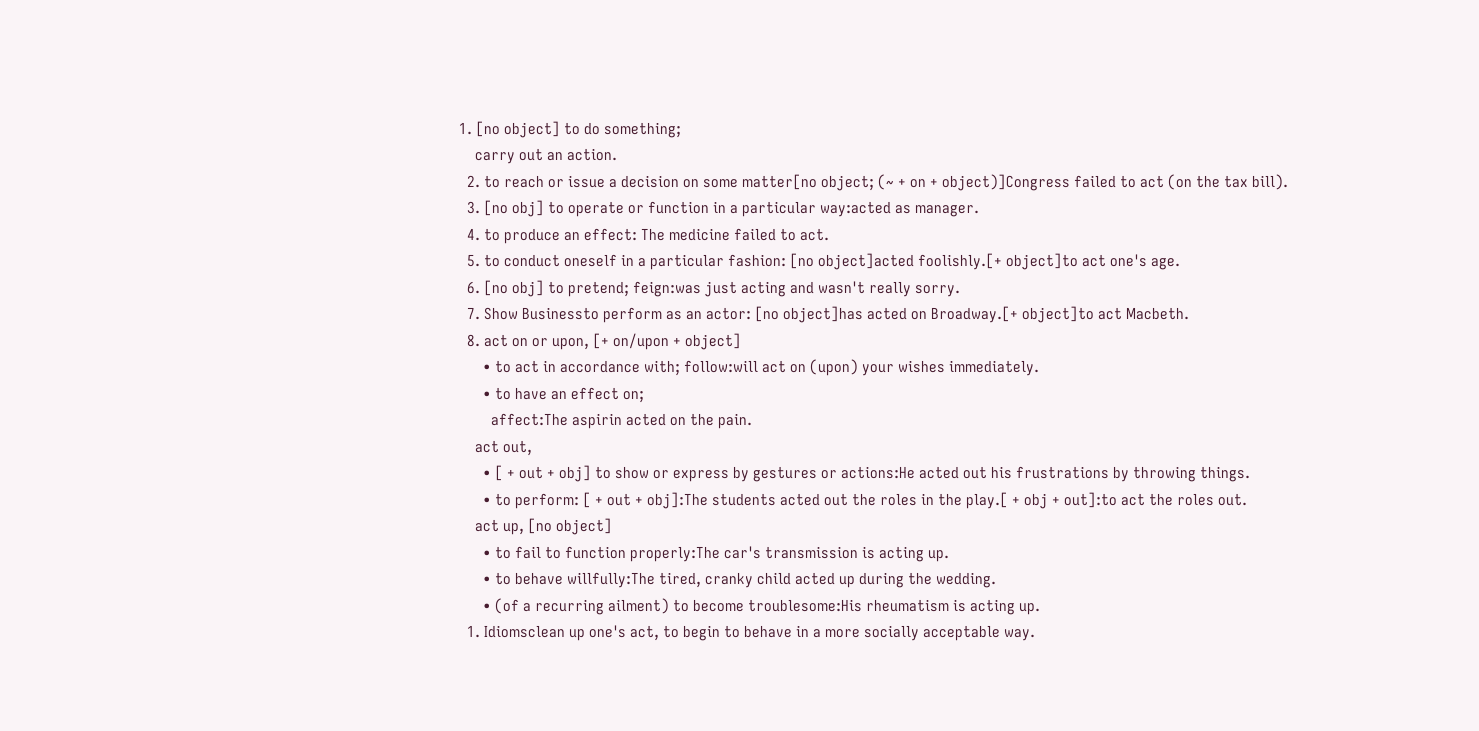1. [no object] to do something;
    carry out an action.
  2. to reach or issue a decision on some matter[no object; (~ + on + object)]Congress failed to act (on the tax bill).
  3. [no obj] to operate or function in a particular way:acted as manager.
  4. to produce an effect: The medicine failed to act.
  5. to conduct oneself in a particular fashion: [no object]acted foolishly.[+ object]to act one's age.
  6. [no obj] to pretend; feign:was just acting and wasn't really sorry.
  7. Show Businessto perform as an actor: [no object]has acted on Broadway.[+ object]to act Macbeth.
  8. act on or upon, [+ on/upon + object]
      • to act in accordance with; follow:will act on (upon) your wishes immediately.
      • to have an effect on;
        affect:The aspirin acted on the pain.
    act out,
      • [ + out + obj] to show or express by gestures or actions:He acted out his frustrations by throwing things.
      • to perform: [ + out + obj]:The students acted out the roles in the play.[ + obj + out]:to act the roles out.
    act up, [no object]
      • to fail to function properly:The car's transmission is acting up.
      • to behave willfully:The tired, cranky child acted up during the wedding.
      • (of a recurring ailment) to become troublesome:His rheumatism is acting up.
  1. Idiomsclean up one's act, to begin to behave in a more socially acceptable way.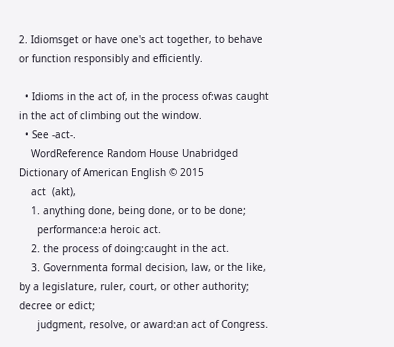2. Idiomsget or have one's act together, to behave or function responsibly and efficiently.

  • Idioms in the act of, in the process of:was caught in the act of climbing out the window.
  • See -act-.
    WordReference Random House Unabridged Dictionary of American English © 2015
    act  (akt),
    1. anything done, being done, or to be done;
      performance:a heroic act.
    2. the process of doing:caught in the act.
    3. Governmenta formal decision, law, or the like, by a legislature, ruler, court, or other authority; decree or edict;
      judgment, resolve, or award:an act of Congress.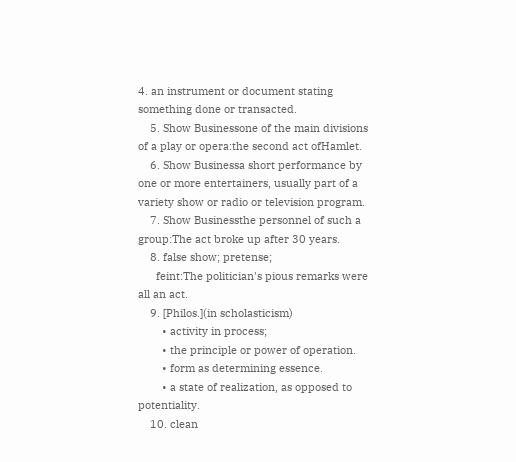4. an instrument or document stating something done or transacted.
    5. Show Businessone of the main divisions of a play or opera:the second act ofHamlet.
    6. Show Businessa short performance by one or more entertainers, usually part of a variety show or radio or television program.
    7. Show Businessthe personnel of such a group:The act broke up after 30 years.
    8. false show; pretense;
      feint:The politician's pious remarks were all an act.
    9. [Philos.](in scholasticism)
        • activity in process;
        • the principle or power of operation.
        • form as determining essence.
        • a state of realization, as opposed to potentiality.
    10. clean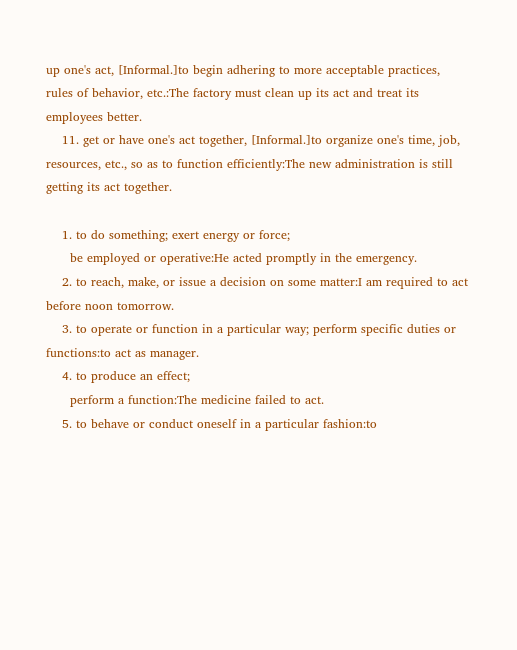up one's act, [Informal.]to begin adhering to more acceptable practices, rules of behavior, etc.:The factory must clean up its act and treat its employees better.
    11. get or have one's act together, [Informal.]to organize one's time, job, resources, etc., so as to function efficiently:The new administration is still getting its act together.

    1. to do something; exert energy or force;
      be employed or operative:He acted promptly in the emergency.
    2. to reach, make, or issue a decision on some matter:I am required to act before noon tomorrow.
    3. to operate or function in a particular way; perform specific duties or functions:to act as manager.
    4. to produce an effect;
      perform a function:The medicine failed to act.
    5. to behave or conduct oneself in a particular fashion:to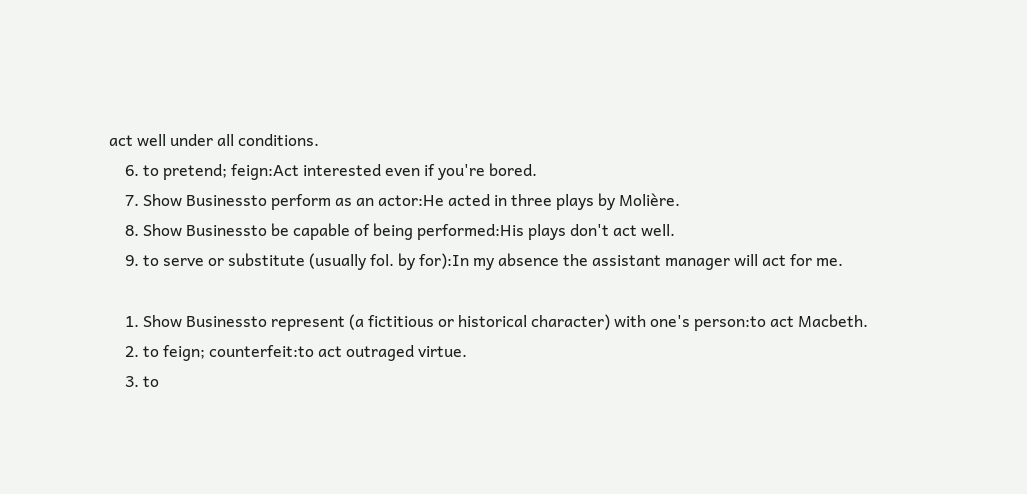act well under all conditions.
    6. to pretend; feign:Act interested even if you're bored.
    7. Show Businessto perform as an actor:He acted in three plays by Molière.
    8. Show Businessto be capable of being performed:His plays don't act well.
    9. to serve or substitute (usually fol. by for):In my absence the assistant manager will act for me.

    1. Show Businessto represent (a fictitious or historical character) with one's person:to act Macbeth.
    2. to feign; counterfeit:to act outraged virtue.
    3. to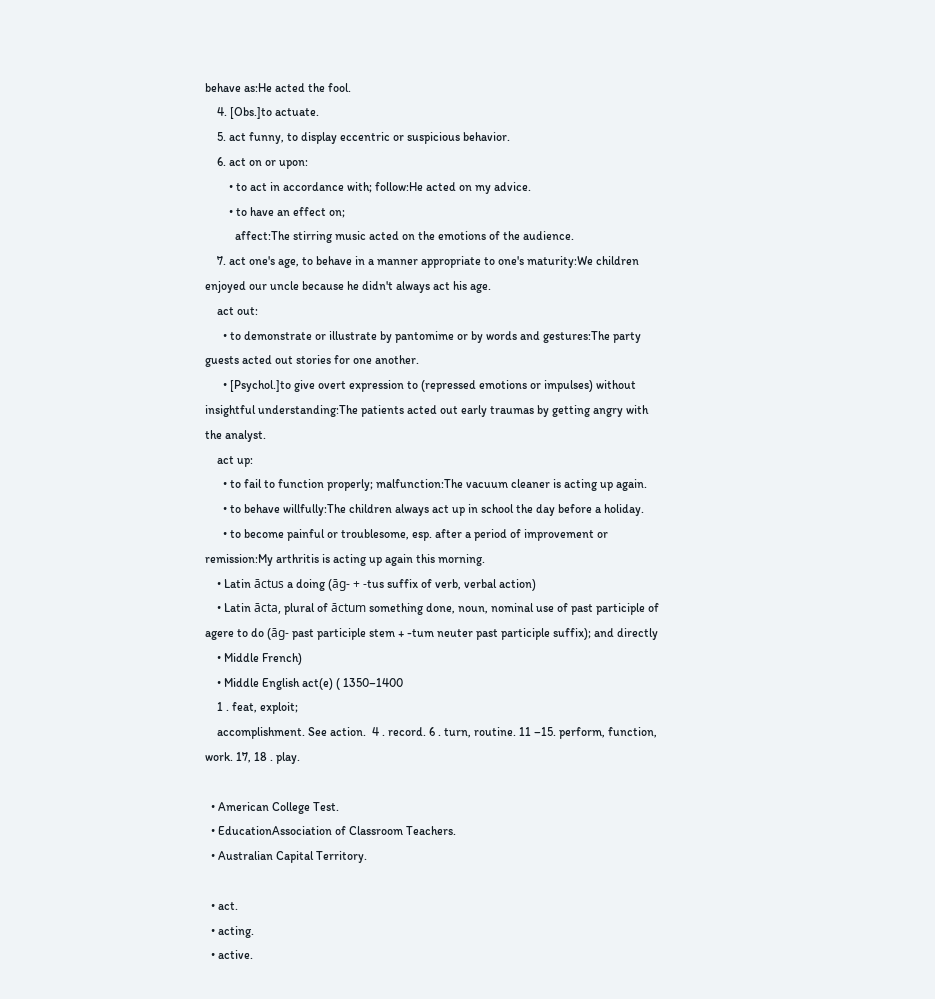behave as:He acted the fool.
    4. [Obs.]to actuate.
    5. act funny, to display eccentric or suspicious behavior.
    6. act on or upon:
        • to act in accordance with; follow:He acted on my advice.
        • to have an effect on;
          affect:The stirring music acted on the emotions of the audience.
    7. act one's age, to behave in a manner appropriate to one's maturity:We children enjoyed our uncle because he didn't always act his age.
    act out:
      • to demonstrate or illustrate by pantomime or by words and gestures:The party guests acted out stories for one another.
      • [Psychol.]to give overt expression to (repressed emotions or impulses) without insightful understanding:The patients acted out early traumas by getting angry with the analyst.
    act up:
      • to fail to function properly; malfunction:The vacuum cleaner is acting up again.
      • to behave willfully:The children always act up in school the day before a holiday.
      • to become painful or troublesome, esp. after a period of improvement or remission:My arthritis is acting up again this morning.
    • Latin āctus a doing (āg- + -tus suffix of verb, verbal action)
    • Latin ācta, plural of āctum something done, noun, nominal use of past participle of agere to do (āg- past participle stem + -tum neuter past participle suffix); and directly
    • Middle French)
    • Middle English act(e) ( 1350–1400
    1 . feat, exploit;
    accomplishment. See action.  4 . record. 6 . turn, routine. 11 –15. perform, function, work. 17, 18 . play.

  • American College Test.
  • EducationAssociation of Classroom Teachers.
  • Australian Capital Territory.

  • act.
  • acting.
  • active.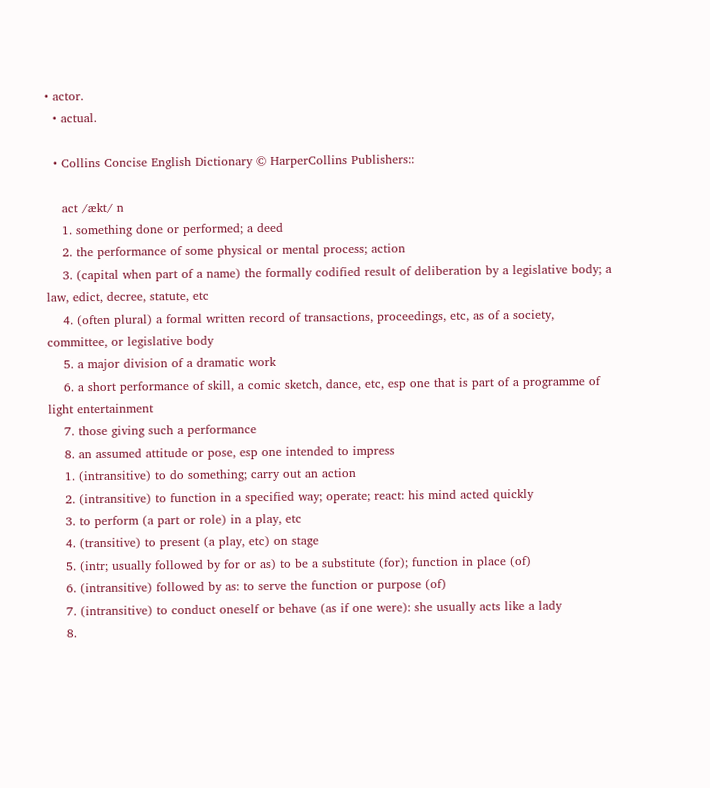• actor.
  • actual.

  • Collins Concise English Dictionary © HarperCollins Publishers::

    act /ækt/ n
    1. something done or performed; a deed
    2. the performance of some physical or mental process; action
    3. (capital when part of a name) the formally codified result of deliberation by a legislative body; a law, edict, decree, statute, etc
    4. (often plural) a formal written record of transactions, proceedings, etc, as of a society, committee, or legislative body
    5. a major division of a dramatic work
    6. a short performance of skill, a comic sketch, dance, etc, esp one that is part of a programme of light entertainment
    7. those giving such a performance
    8. an assumed attitude or pose, esp one intended to impress
    1. (intransitive) to do something; carry out an action
    2. (intransitive) to function in a specified way; operate; react: his mind acted quickly
    3. to perform (a part or role) in a play, etc
    4. (transitive) to present (a play, etc) on stage
    5. (intr; usually followed by for or as) to be a substitute (for); function in place (of)
    6. (intransitive) followed by as: to serve the function or purpose (of)
    7. (intransitive) to conduct oneself or behave (as if one were): she usually acts like a lady
    8.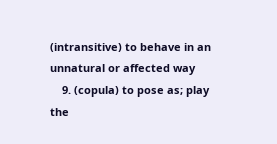(intransitive) to behave in an unnatural or affected way
    9. (copula) to pose as; play the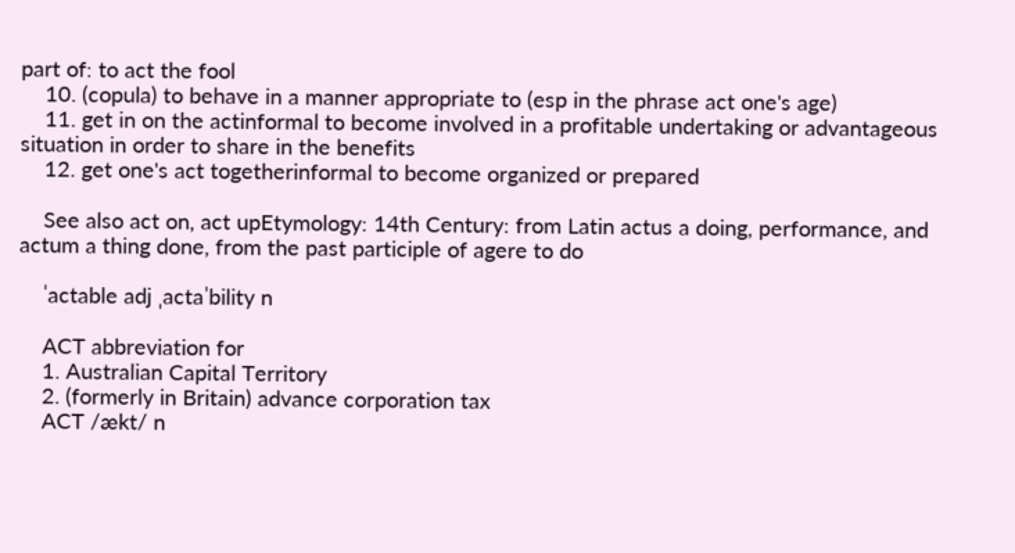part of: to act the fool
    10. (copula) to behave in a manner appropriate to (esp in the phrase act one's age)
    11. get in on the actinformal to become involved in a profitable undertaking or advantageous situation in order to share in the benefits
    12. get one's act togetherinformal to become organized or prepared

    See also act on, act upEtymology: 14th Century: from Latin actus a doing, performance, and actum a thing done, from the past participle of agere to do

    ˈactable adj ˌactaˈbility n

    ACT abbreviation for
    1. Australian Capital Territory
    2. (formerly in Britain) advance corporation tax
    ACT /ækt/ n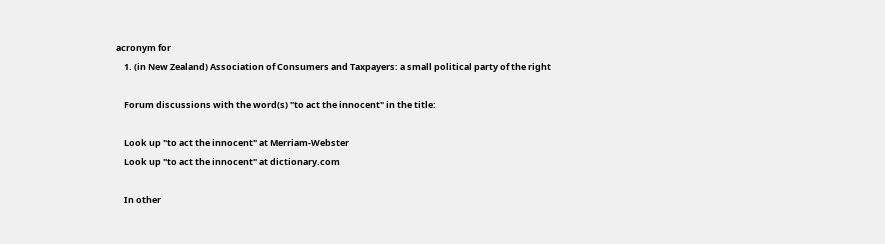acronym for
    1. (in New Zealand) Association of Consumers and Taxpayers: a small political party of the right

    Forum discussions with the word(s) "to act the innocent" in the title:

    Look up "to act the innocent" at Merriam-Webster
    Look up "to act the innocent" at dictionary.com

    In other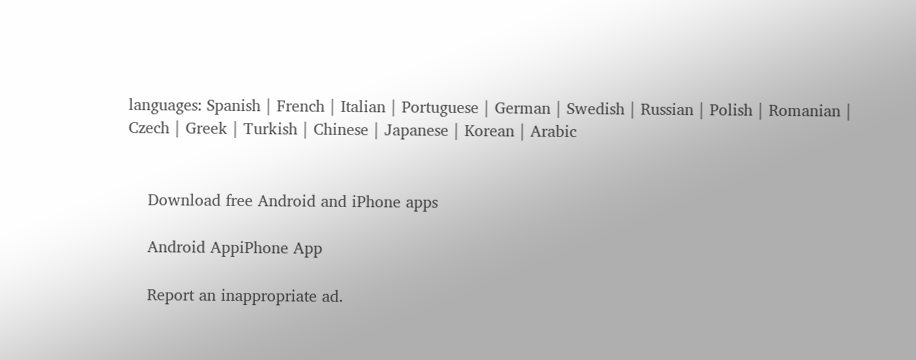languages: Spanish | French | Italian | Portuguese | German | Swedish | Russian | Polish | Romanian | Czech | Greek | Turkish | Chinese | Japanese | Korean | Arabic


    Download free Android and iPhone apps

    Android AppiPhone App

    Report an inappropriate ad.